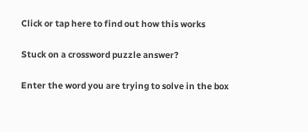Click or tap here to find out how this works

Stuck on a crossword puzzle answer?

Enter the word you are trying to solve in the box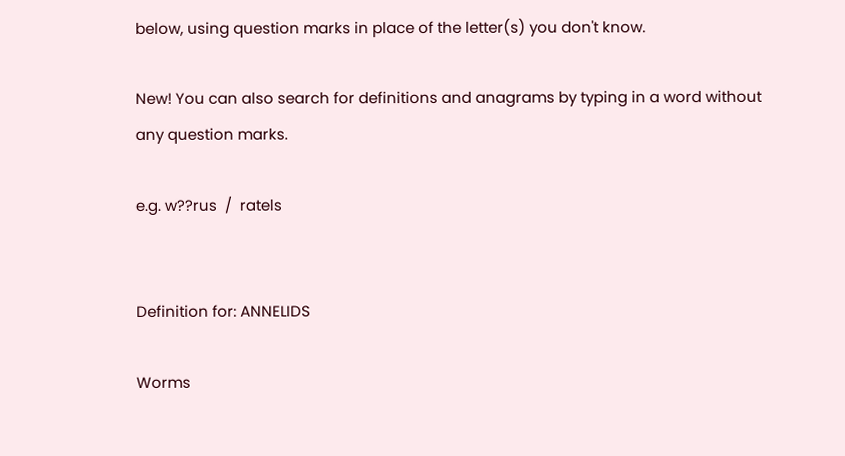below, using question marks in place of the letter(s) you don't know.

New! You can also search for definitions and anagrams by typing in a word without any question marks.

e.g. w??rus  /  ratels


Definition for: ANNELIDS

Worms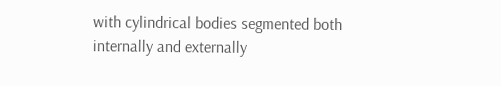with cylindrical bodies segmented both internally and externally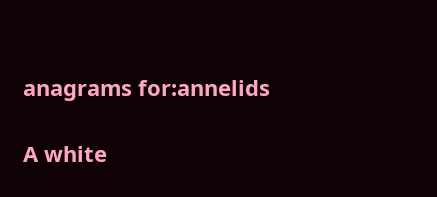anagrams for:annelids

A white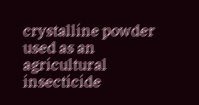crystalline powder used as an agricultural insecticide